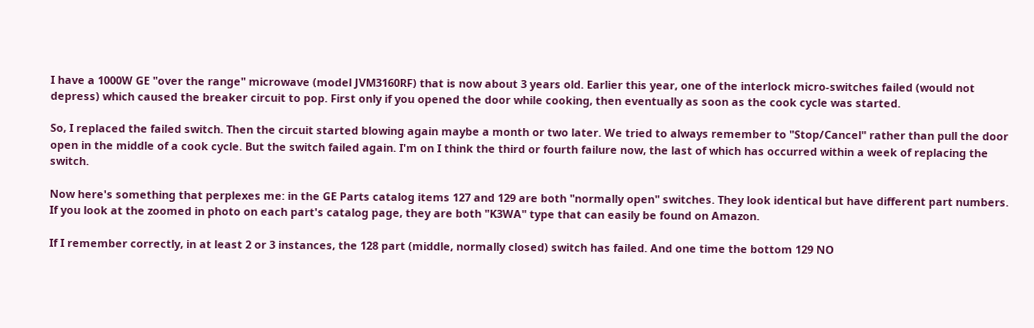I have a 1000W GE "over the range" microwave (model JVM3160RF) that is now about 3 years old. Earlier this year, one of the interlock micro-switches failed (would not depress) which caused the breaker circuit to pop. First only if you opened the door while cooking, then eventually as soon as the cook cycle was started.

So, I replaced the failed switch. Then the circuit started blowing again maybe a month or two later. We tried to always remember to "Stop/Cancel" rather than pull the door open in the middle of a cook cycle. But the switch failed again. I'm on I think the third or fourth failure now, the last of which has occurred within a week of replacing the switch.

Now here's something that perplexes me: in the GE Parts catalog items 127 and 129 are both "normally open" switches. They look identical but have different part numbers. If you look at the zoomed in photo on each part's catalog page, they are both "K3WA" type that can easily be found on Amazon.

If I remember correctly, in at least 2 or 3 instances, the 128 part (middle, normally closed) switch has failed. And one time the bottom 129 NO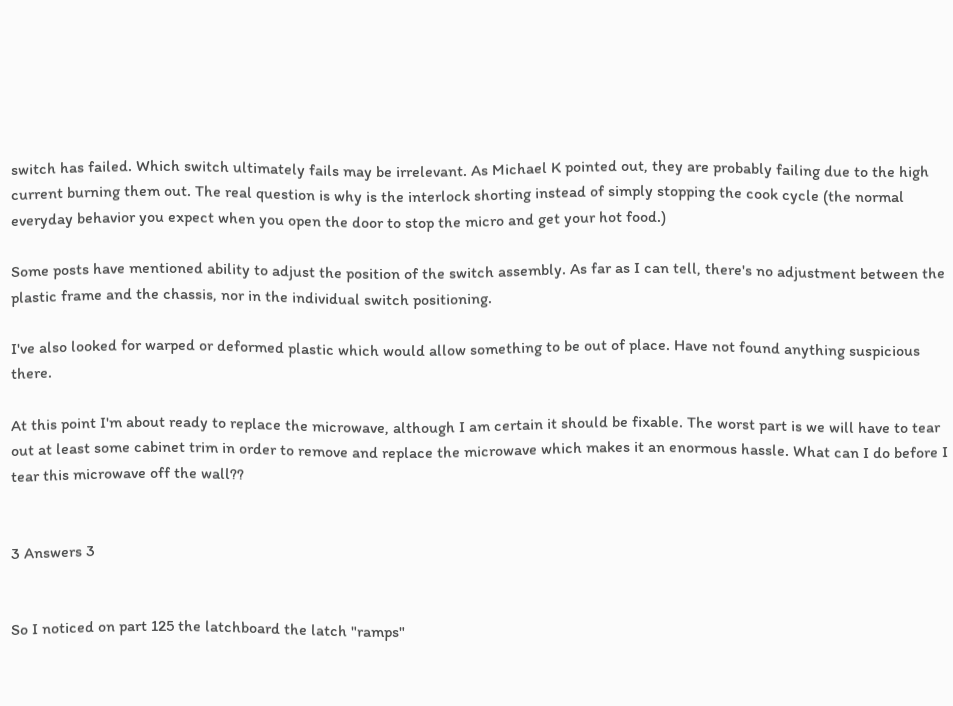switch has failed. Which switch ultimately fails may be irrelevant. As Michael K pointed out, they are probably failing due to the high current burning them out. The real question is why is the interlock shorting instead of simply stopping the cook cycle (the normal everyday behavior you expect when you open the door to stop the micro and get your hot food.)

Some posts have mentioned ability to adjust the position of the switch assembly. As far as I can tell, there's no adjustment between the plastic frame and the chassis, nor in the individual switch positioning.

I've also looked for warped or deformed plastic which would allow something to be out of place. Have not found anything suspicious there.

At this point I'm about ready to replace the microwave, although I am certain it should be fixable. The worst part is we will have to tear out at least some cabinet trim in order to remove and replace the microwave which makes it an enormous hassle. What can I do before I tear this microwave off the wall??


3 Answers 3


So I noticed on part 125 the latchboard the latch "ramps"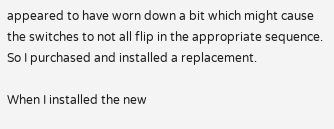appeared to have worn down a bit which might cause the switches to not all flip in the appropriate sequence. So I purchased and installed a replacement.

When I installed the new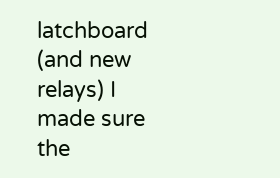latchboard (and new relays) I made sure the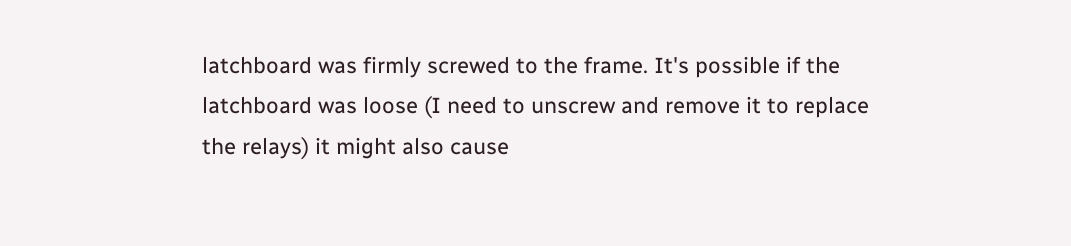latchboard was firmly screwed to the frame. It's possible if the latchboard was loose (I need to unscrew and remove it to replace the relays) it might also cause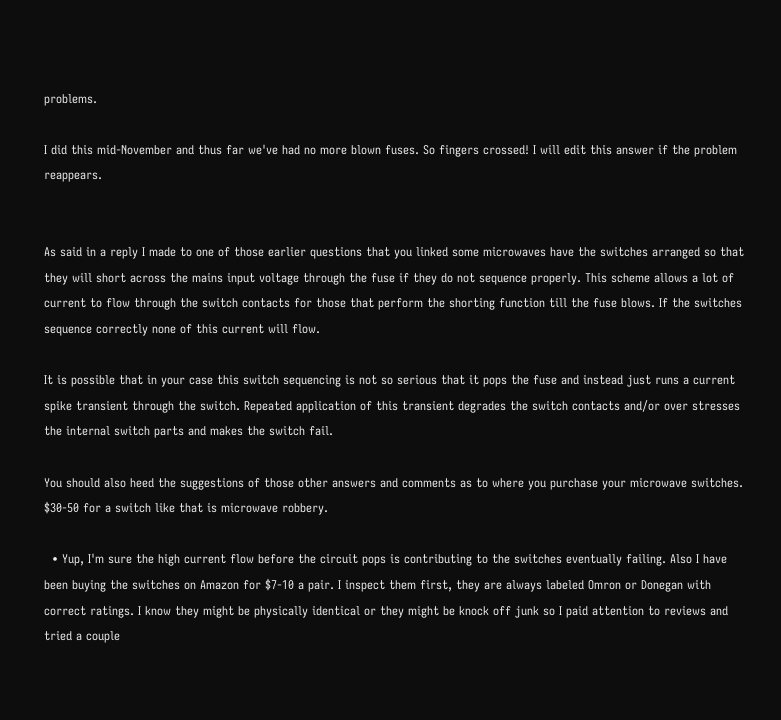problems.

I did this mid-November and thus far we've had no more blown fuses. So fingers crossed! I will edit this answer if the problem reappears.


As said in a reply I made to one of those earlier questions that you linked some microwaves have the switches arranged so that they will short across the mains input voltage through the fuse if they do not sequence properly. This scheme allows a lot of current to flow through the switch contacts for those that perform the shorting function till the fuse blows. If the switches sequence correctly none of this current will flow.

It is possible that in your case this switch sequencing is not so serious that it pops the fuse and instead just runs a current spike transient through the switch. Repeated application of this transient degrades the switch contacts and/or over stresses the internal switch parts and makes the switch fail.

You should also heed the suggestions of those other answers and comments as to where you purchase your microwave switches. $30-50 for a switch like that is microwave robbery.

  • Yup, I'm sure the high current flow before the circuit pops is contributing to the switches eventually failing. Also I have been buying the switches on Amazon for $7-10 a pair. I inspect them first, they are always labeled Omron or Donegan with correct ratings. I know they might be physically identical or they might be knock off junk so I paid attention to reviews and tried a couple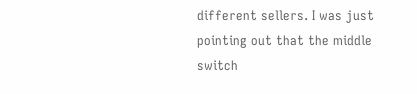different sellers. I was just pointing out that the middle switch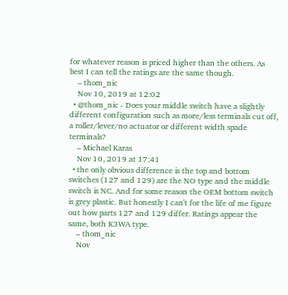for whatever reason is priced higher than the others. As best I can tell the ratings are the same though.
    – thom_nic
    Nov 10, 2019 at 12:02
  • @thom_nic - Does your middle switch have a slightly different configuration such as more/less terminals cut off, a roller/lever/no actuator or different width spade terminals?
    – Michael Karas
    Nov 10, 2019 at 17:41
  • the only obvious difference is the top and bottom switches (127 and 129) are the NO type and the middle switch is NC. And for some reason the OEM bottom switch is grey plastic. But honestly I can't for the life of me figure out how parts 127 and 129 differ. Ratings appear the same, both K3WA type.
    – thom_nic
    Nov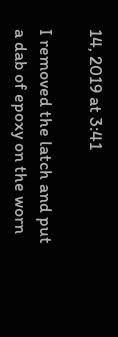14, 2019 at 3:41

I removed the latch and put a dab of epoxy on the worn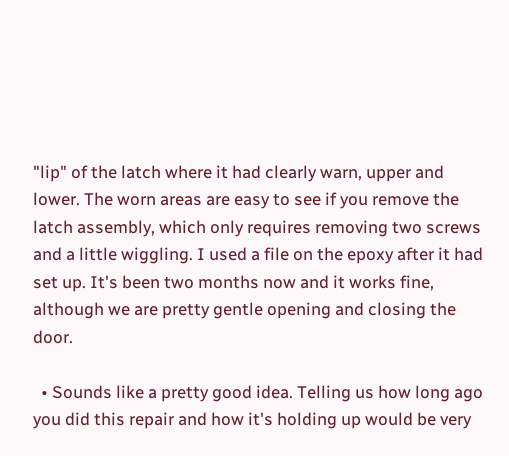"lip" of the latch where it had clearly warn, upper and lower. The worn areas are easy to see if you remove the latch assembly, which only requires removing two screws and a little wiggling. I used a file on the epoxy after it had set up. It's been two months now and it works fine, although we are pretty gentle opening and closing the door.

  • Sounds like a pretty good idea. Telling us how long ago you did this repair and how it's holding up would be very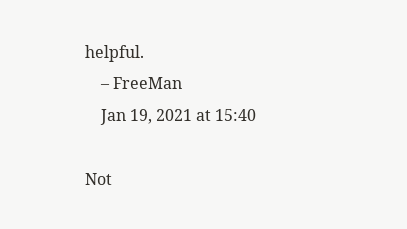helpful.
    – FreeMan
    Jan 19, 2021 at 15:40

Not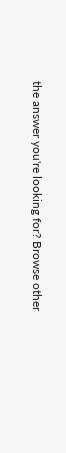the answer you're looking for? Browse other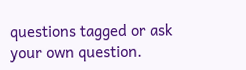questions tagged or ask your own question.